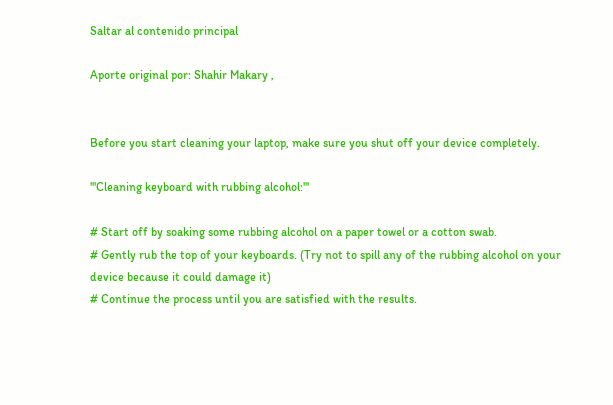Saltar al contenido principal

Aporte original por: Shahir Makary ,


Before you start cleaning your laptop, make sure you shut off your device completely.

'''Cleaning keyboard with rubbing alcohol:'''

# Start off by soaking some rubbing alcohol on a paper towel or a cotton swab.
# Gently rub the top of your keyboards. (Try not to spill any of the rubbing alcohol on your device because it could damage it)
# Continue the process until you are satisfied with the results.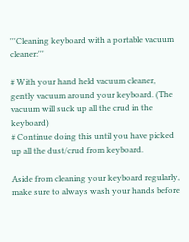'''Cleaning keyboard with a portable vacuum cleaner:'''

# With your hand held vacuum cleaner, gently vacuum around your keyboard. (The vacuum will suck up all the crud in the keyboard)
# Continue doing this until you have picked up all the dust/crud from keyboard.

Aside from cleaning your keyboard regularly, make sure to always wash your hands before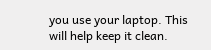you use your laptop. This will help keep it clean.